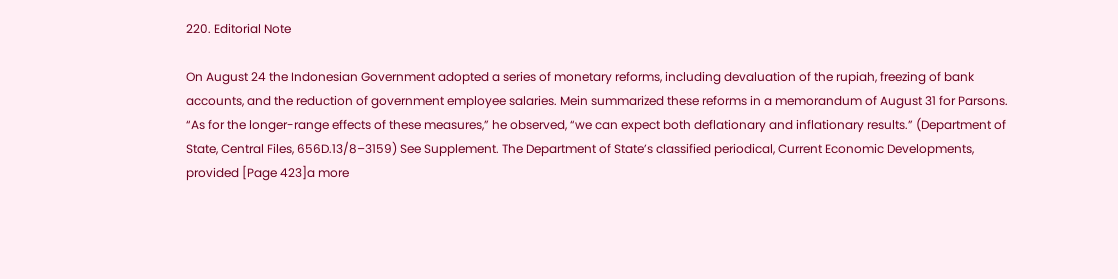220. Editorial Note

On August 24 the Indonesian Government adopted a series of monetary reforms, including devaluation of the rupiah, freezing of bank accounts, and the reduction of government employee salaries. Mein summarized these reforms in a memorandum of August 31 for Parsons. “As for the longer-range effects of these measures,” he observed, “we can expect both deflationary and inflationary results.” (Department of State, Central Files, 656D.13/8–3159) See Supplement. The Department of State’s classified periodical, Current Economic Developments, provided [Page 423]a more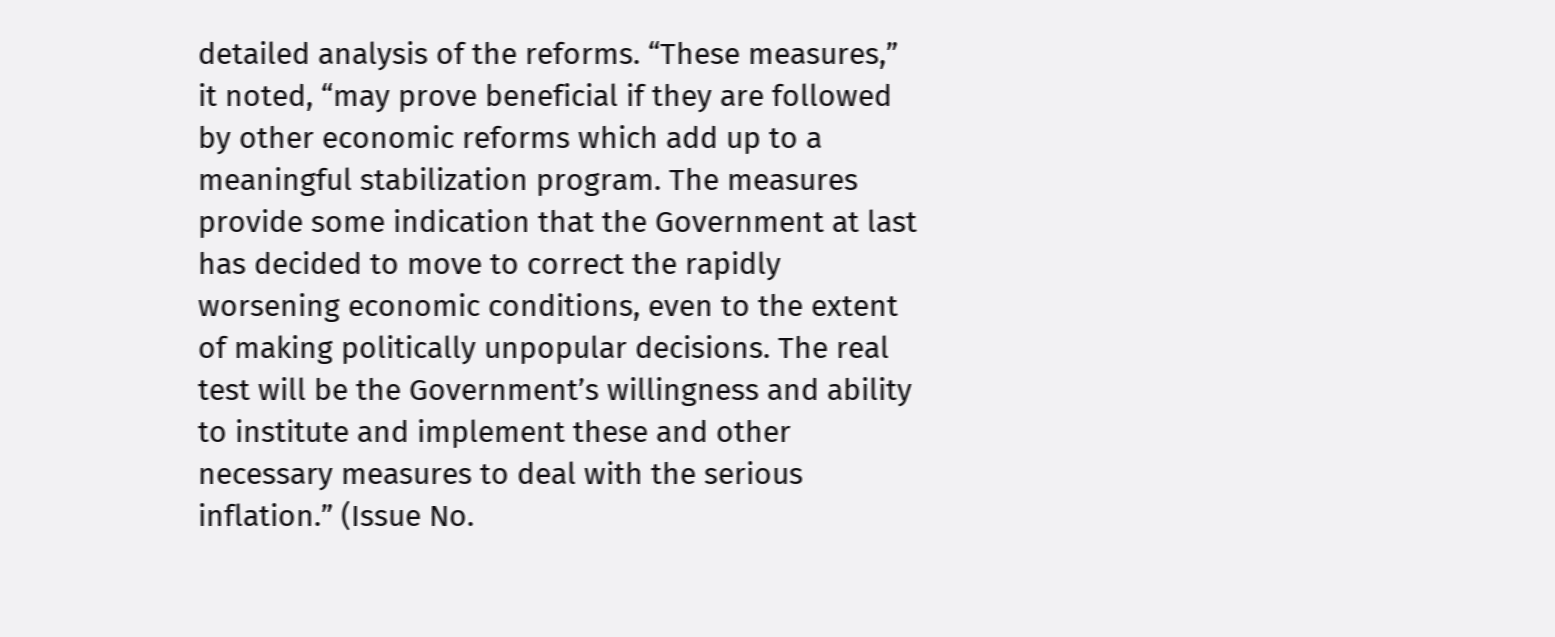detailed analysis of the reforms. “These measures,” it noted, “may prove beneficial if they are followed by other economic reforms which add up to a meaningful stabilization program. The measures provide some indication that the Government at last has decided to move to correct the rapidly worsening economic conditions, even to the extent of making politically unpopular decisions. The real test will be the Government’s willingness and ability to institute and implement these and other necessary measures to deal with the serious inflation.” (Issue No.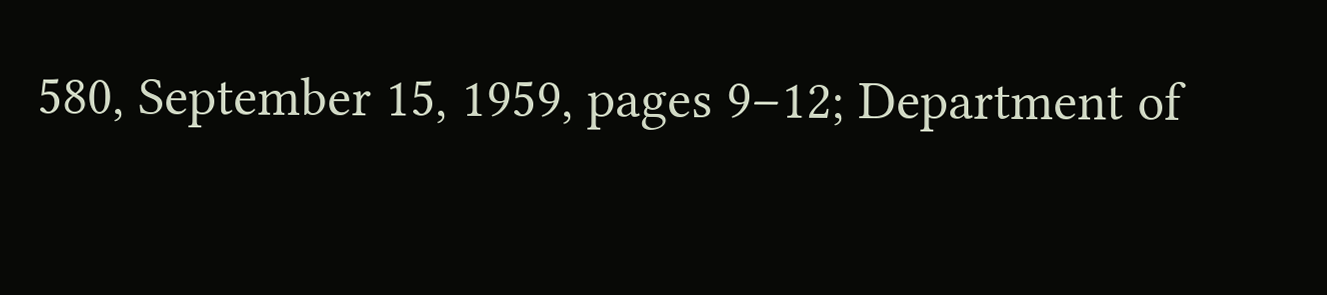580, September 15, 1959, pages 9–12; Department of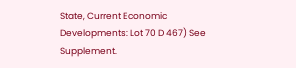State, Current Economic Developments: Lot 70 D 467) See Supplement.